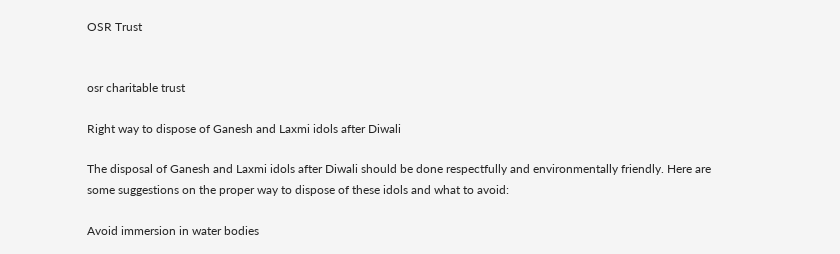OSR Trust


osr charitable trust

Right way to dispose of Ganesh and Laxmi idols after Diwali

The disposal of Ganesh and Laxmi idols after Diwali should be done respectfully and environmentally friendly. Here are some suggestions on the proper way to dispose of these idols and what to avoid:

Avoid immersion in water bodies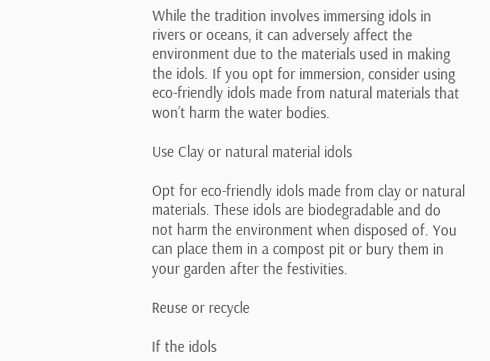While the tradition involves immersing idols in rivers or oceans, it can adversely affect the environment due to the materials used in making the idols. If you opt for immersion, consider using eco-friendly idols made from natural materials that won’t harm the water bodies.

Use Clay or natural material idols

Opt for eco-friendly idols made from clay or natural materials. These idols are biodegradable and do not harm the environment when disposed of. You can place them in a compost pit or bury them in your garden after the festivities.

Reuse or recycle

If the idols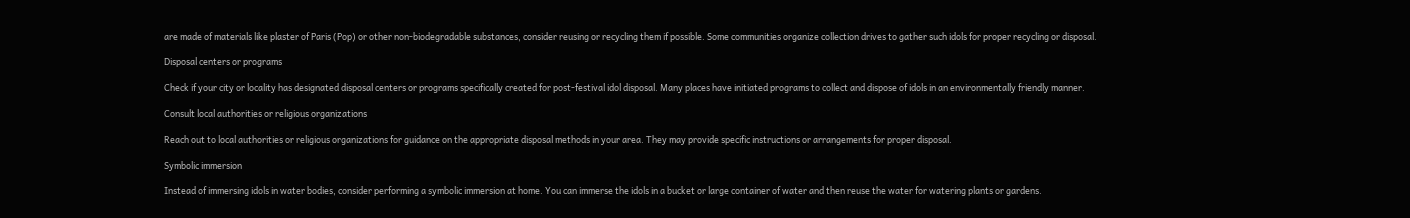are made of materials like plaster of Paris (Pop) or other non-biodegradable substances, consider reusing or recycling them if possible. Some communities organize collection drives to gather such idols for proper recycling or disposal.

Disposal centers or programs

Check if your city or locality has designated disposal centers or programs specifically created for post-festival idol disposal. Many places have initiated programs to collect and dispose of idols in an environmentally friendly manner.

Consult local authorities or religious organizations

Reach out to local authorities or religious organizations for guidance on the appropriate disposal methods in your area. They may provide specific instructions or arrangements for proper disposal.

Symbolic immersion

Instead of immersing idols in water bodies, consider performing a symbolic immersion at home. You can immerse the idols in a bucket or large container of water and then reuse the water for watering plants or gardens.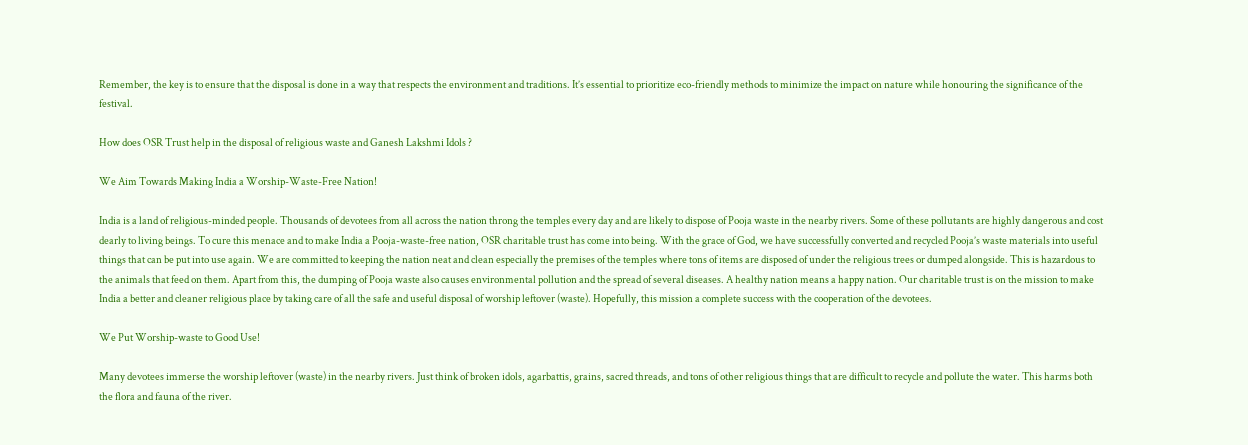Remember, the key is to ensure that the disposal is done in a way that respects the environment and traditions. It’s essential to prioritize eco-friendly methods to minimize the impact on nature while honouring the significance of the festival.

How does OSR Trust help in the disposal of religious waste and Ganesh Lakshmi Idols ?

We Aim Towards Making India a Worship-Waste-Free Nation!

India is a land of religious-minded people. Thousands of devotees from all across the nation throng the temples every day and are likely to dispose of Pooja waste in the nearby rivers. Some of these pollutants are highly dangerous and cost dearly to living beings. To cure this menace and to make India a Pooja-waste-free nation, OSR charitable trust has come into being. With the grace of God, we have successfully converted and recycled Pooja’s waste materials into useful things that can be put into use again. We are committed to keeping the nation neat and clean especially the premises of the temples where tons of items are disposed of under the religious trees or dumped alongside. This is hazardous to the animals that feed on them. Apart from this, the dumping of Pooja waste also causes environmental pollution and the spread of several diseases. A healthy nation means a happy nation. Our charitable trust is on the mission to make India a better and cleaner religious place by taking care of all the safe and useful disposal of worship leftover (waste). Hopefully, this mission a complete success with the cooperation of the devotees.

We Put Worship-waste to Good Use!

Many devotees immerse the worship leftover (waste) in the nearby rivers. Just think of broken idols, agarbattis, grains, sacred threads, and tons of other religious things that are difficult to recycle and pollute the water. This harms both the flora and fauna of the river.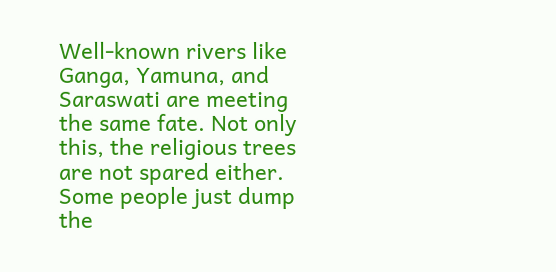Well-known rivers like Ganga, Yamuna, and Saraswati are meeting the same fate. Not only this, the religious trees are not spared either. Some people just dump the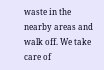waste in the nearby areas and walk off. We take care of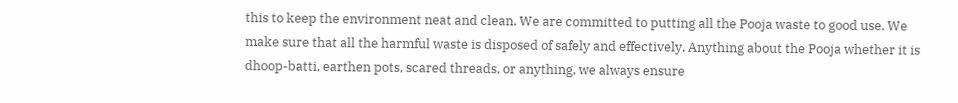this to keep the environment neat and clean. We are committed to putting all the Pooja waste to good use. We make sure that all the harmful waste is disposed of safely and effectively. Anything about the Pooja whether it is dhoop-batti, earthen pots, scared threads, or anything, we always ensure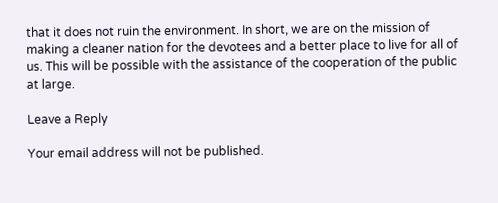that it does not ruin the environment. In short, we are on the mission of making a cleaner nation for the devotees and a better place to live for all of us. This will be possible with the assistance of the cooperation of the public at large.

Leave a Reply

Your email address will not be published.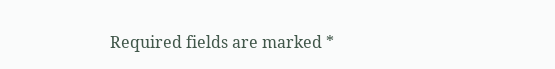Required fields are marked *